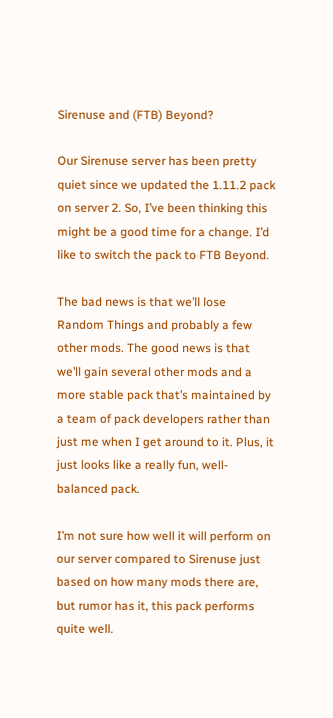Sirenuse and (FTB) Beyond?

Our Sirenuse server has been pretty quiet since we updated the 1.11.2 pack on server 2. So, I’ve been thinking this might be a good time for a change. I’d like to switch the pack to FTB Beyond.

The bad news is that we’ll lose Random Things and probably a few other mods. The good news is that we’ll gain several other mods and a more stable pack that’s maintained by a team of pack developers rather than just me when I get around to it. Plus, it just looks like a really fun, well-balanced pack.

I’m not sure how well it will perform on our server compared to Sirenuse just based on how many mods there are, but rumor has it, this pack performs quite well.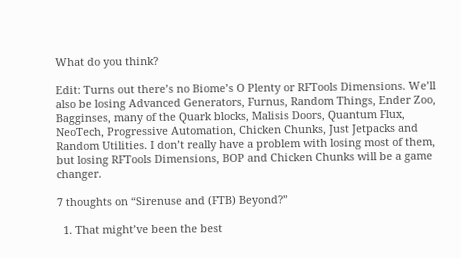What do you think?

Edit: Turns out there’s no Biome’s O Plenty or RFTools Dimensions. We’ll also be losing Advanced Generators, Furnus, Random Things, Ender Zoo, Bagginses, many of the Quark blocks, Malisis Doors, Quantum Flux, NeoTech, Progressive Automation, Chicken Chunks, Just Jetpacks and Random Utilities. I don’t really have a problem with losing most of them, but losing RFTools Dimensions, BOP and Chicken Chunks will be a game changer.

7 thoughts on “Sirenuse and (FTB) Beyond?”

  1. That might’ve been the best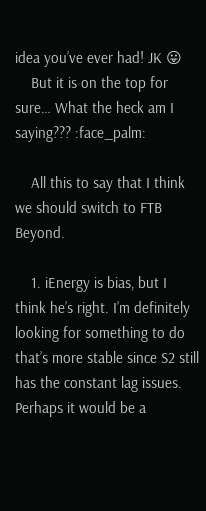idea you’ve ever had! JK 😛
    But it is on the top for sure… What the heck am I saying??? :face_palm:

    All this to say that I think we should switch to FTB Beyond.

    1. iEnergy is bias, but I think he’s right. I’m definitely looking for something to do that’s more stable since S2 still has the constant lag issues. Perhaps it would be a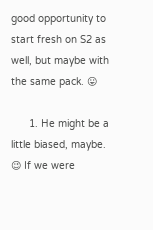good opportunity to start fresh on S2 as well, but maybe with the same pack. 😛

      1. He might be a little biased, maybe. 😉 If we were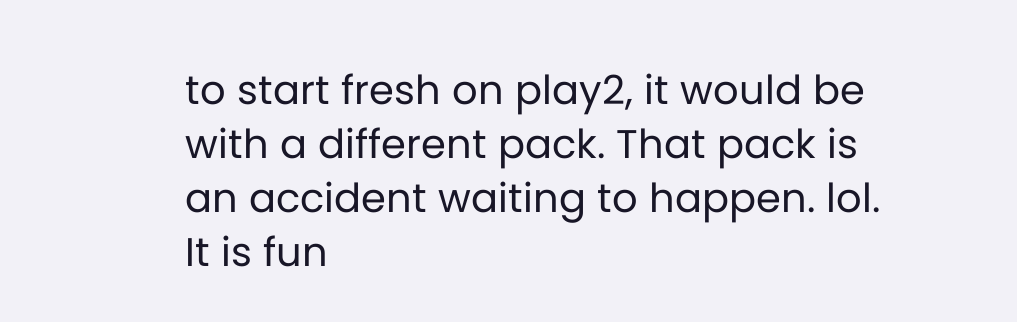to start fresh on play2, it would be with a different pack. That pack is an accident waiting to happen. lol. It is fun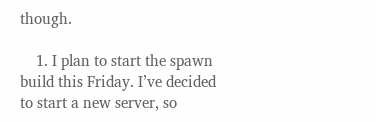though.

    1. I plan to start the spawn build this Friday. I’ve decided to start a new server, so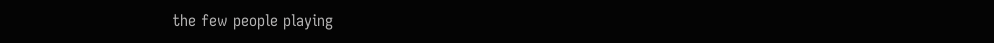the few people playing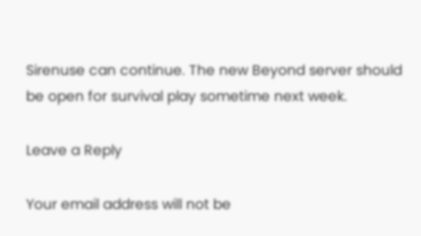Sirenuse can continue. The new Beyond server should be open for survival play sometime next week.

Leave a Reply

Your email address will not be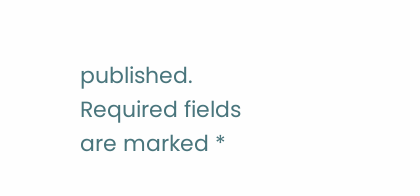published. Required fields are marked *